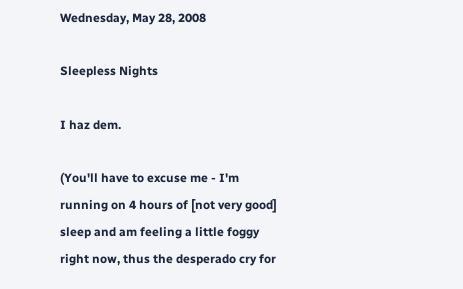Wednesday, May 28, 2008

Sleepless Nights

I haz dem.

(You'll have to excuse me - I'm running on 4 hours of [not very good] sleep and am feeling a little foggy right now, thus the desperado cry for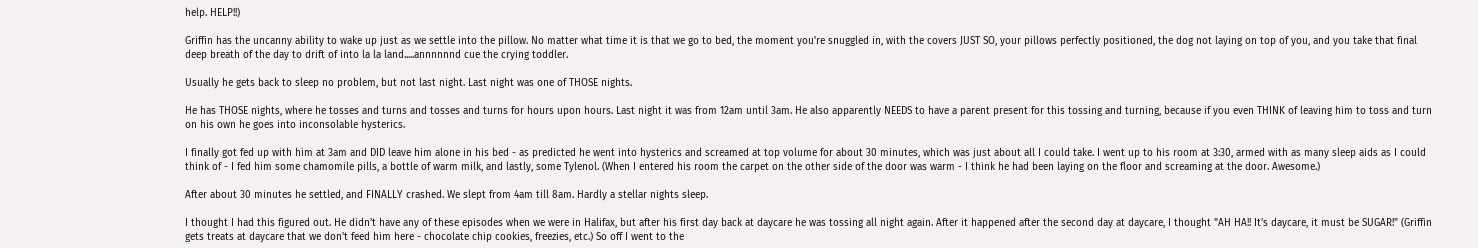help. HELP!!)

Griffin has the uncanny ability to wake up just as we settle into the pillow. No matter what time it is that we go to bed, the moment you're snuggled in, with the covers JUST SO, your pillows perfectly positioned, the dog not laying on top of you, and you take that final deep breath of the day to drift of into la la land.....annnnnnd cue the crying toddler.

Usually he gets back to sleep no problem, but not last night. Last night was one of THOSE nights.

He has THOSE nights, where he tosses and turns and tosses and turns for hours upon hours. Last night it was from 12am until 3am. He also apparently NEEDS to have a parent present for this tossing and turning, because if you even THINK of leaving him to toss and turn on his own he goes into inconsolable hysterics.

I finally got fed up with him at 3am and DID leave him alone in his bed - as predicted he went into hysterics and screamed at top volume for about 30 minutes, which was just about all I could take. I went up to his room at 3:30, armed with as many sleep aids as I could think of - I fed him some chamomile pills, a bottle of warm milk, and lastly, some Tylenol. (When I entered his room the carpet on the other side of the door was warm - I think he had been laying on the floor and screaming at the door. Awesome.)

After about 30 minutes he settled, and FINALLY crashed. We slept from 4am till 8am. Hardly a stellar nights sleep.

I thought I had this figured out. He didn't have any of these episodes when we were in Halifax, but after his first day back at daycare he was tossing all night again. After it happened after the second day at daycare, I thought "AH HA!! It's daycare, it must be SUGAR!" (Griffin gets treats at daycare that we don't feed him here - chocolate chip cookies, freezies, etc.) So off I went to the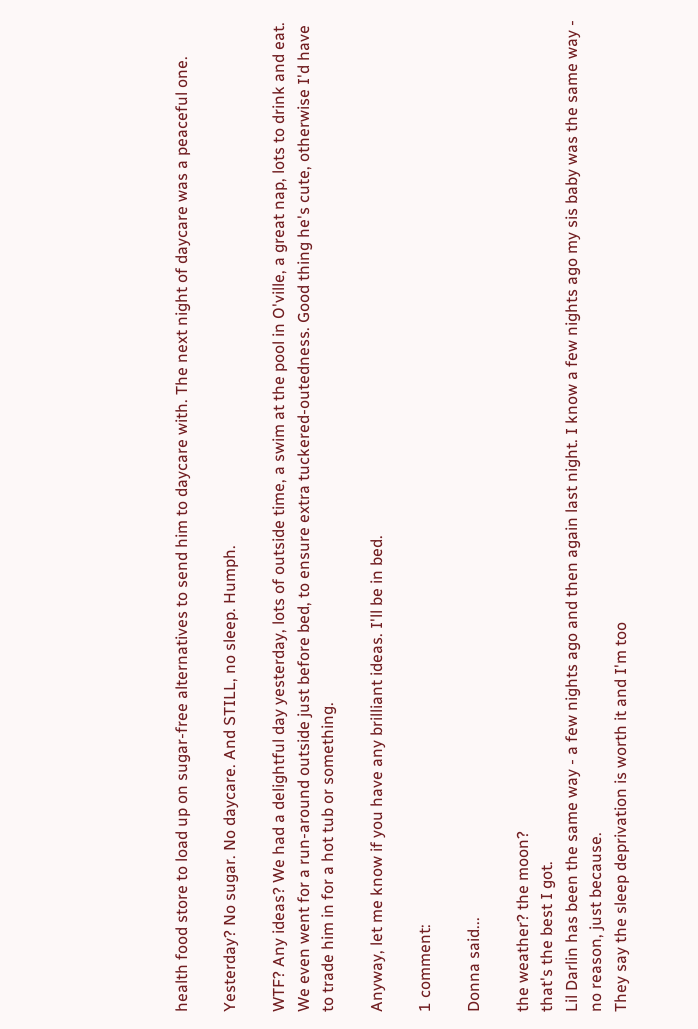health food store to load up on sugar-free alternatives to send him to daycare with. The next night of daycare was a peaceful one.

Yesterday? No sugar. No daycare. And STILL, no sleep. Humph.

WTF? Any ideas? We had a delightful day yesterday, lots of outside time, a swim at the pool in O'ville, a great nap, lots to drink and eat. We even went for a run-around outside just before bed, to ensure extra tuckered-outedness. Good thing he's cute, otherwise I'd have to trade him in for a hot tub or something.

Anyway, let me know if you have any brilliant ideas. I'll be in bed.

1 comment:

Donna said...

the weather? the moon?
that's the best I got.
Lil Darlin has been the same way - a few nights ago and then again last night. I know a few nights ago my sis baby was the same way - no reason, just because.
They say the sleep deprivation is worth it and I'm too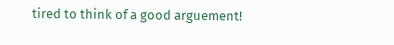tired to think of a good arguement!